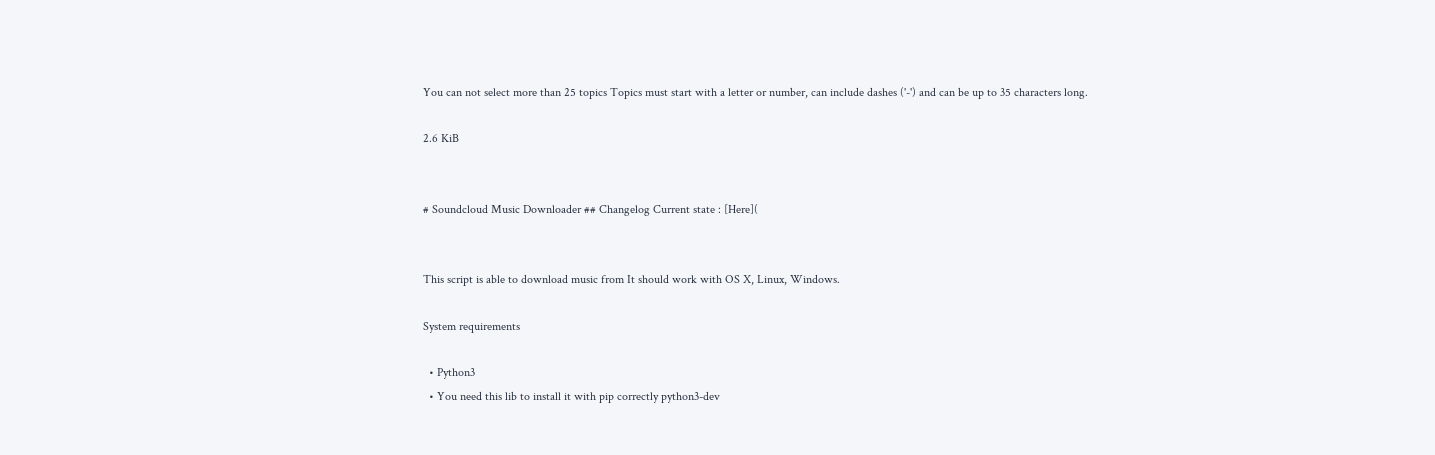You can not select more than 25 topics Topics must start with a letter or number, can include dashes ('-') and can be up to 35 characters long.

2.6 KiB


# Soundcloud Music Downloader ## Changelog Current state : [Here](


This script is able to download music from It should work with OS X, Linux, Windows.

System requirements

  • Python3
  • You need this lib to install it with pip correctly python3-dev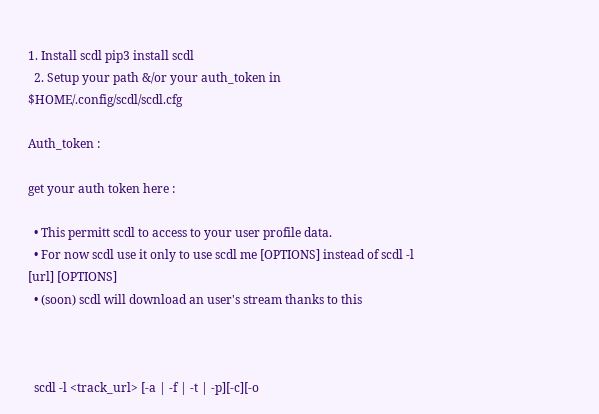1. Install scdl pip3 install scdl
  2. Setup your path &/or your auth_token in $HOME/.config/scdl/scdl.cfg

Auth_token :

get your auth token here :

  • This permitt scdl to access to your user profile data.
  • For now scdl use it only to use scdl me [OPTIONS] instead of scdl -l [url] [OPTIONS]
  • (soon) scdl will download an user's stream thanks to this



  scdl -l <track_url> [-a | -f | -t | -p][-c][-o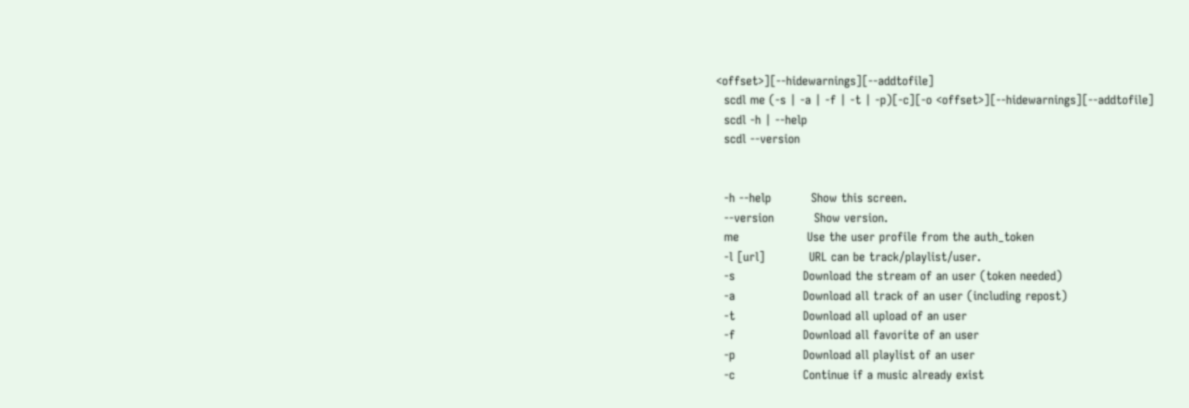<offset>][--hidewarnings][--addtofile]
  scdl me (-s | -a | -f | -t | -p)[-c][-o <offset>][--hidewarnings][--addtofile]
  scdl -h | --help
  scdl --version


  -h --help          Show this screen.
  --version          Show version.
  me                 Use the user profile from the auth_token
  -l [url]           URL can be track/playlist/user.
  -s                 Download the stream of an user (token needed)
  -a                 Download all track of an user (including repost)
  -t                 Download all upload of an user
  -f                 Download all favorite of an user
  -p                 Download all playlist of an user
  -c                 Continue if a music already exist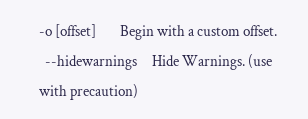-o [offset]        Begin with a custom offset.
  --hidewarnings     Hide Warnings. (use with precaution)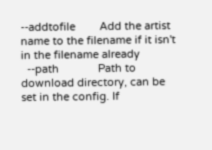--addtofile        Add the artist name to the filename if it isn't in the filename already
  --path             Path to download directory, can be set in the config. If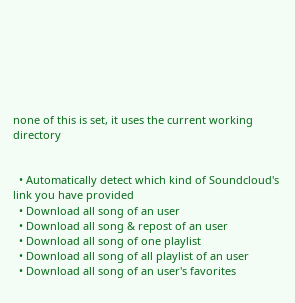none of this is set, it uses the current working directory


  • Automatically detect which kind of Soundcloud's link you have provided
  • Download all song of an user
  • Download all song & repost of an user
  • Download all song of one playlist
  • Download all song of all playlist of an user
  • Download all song of an user's favorites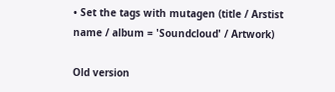• Set the tags with mutagen (title / Arstist name / album = 'Soundcloud' / Artwork)

Old version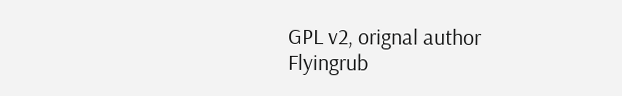GPL v2, orignal author Flyingrub